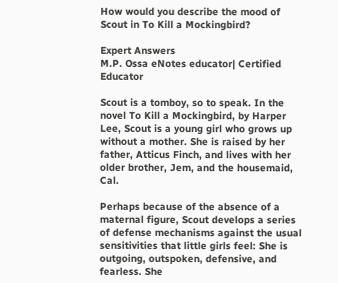How would you describe the mood of Scout in To Kill a Mockingbird?

Expert Answers
M.P. Ossa eNotes educator| Certified Educator

Scout is a tomboy, so to speak. In the novel To Kill a Mockingbird, by Harper Lee, Scout is a young girl who grows up without a mother. She is raised by her father, Atticus Finch, and lives with her older brother, Jem, and the housemaid, Cal.

Perhaps because of the absence of a maternal figure, Scout develops a series of defense mechanisms against the usual sensitivities that little girls feel: She is outgoing, outspoken, defensive, and fearless. She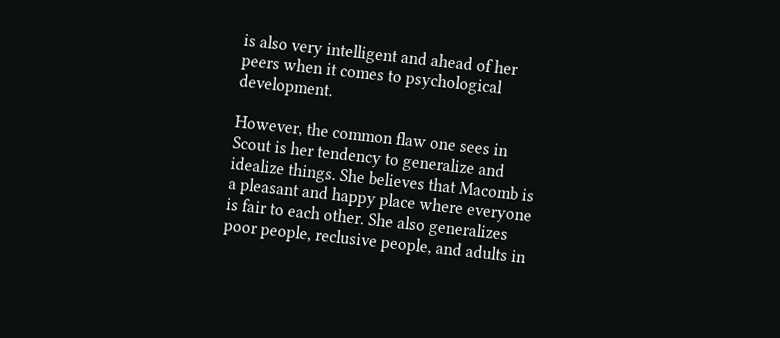is also very intelligent and ahead of her peers when it comes to psychological development.

However, the common flaw one sees in Scout is her tendency to generalize and idealize things. She believes that Macomb is a pleasant and happy place where everyone is fair to each other. She also generalizes poor people, reclusive people, and adults in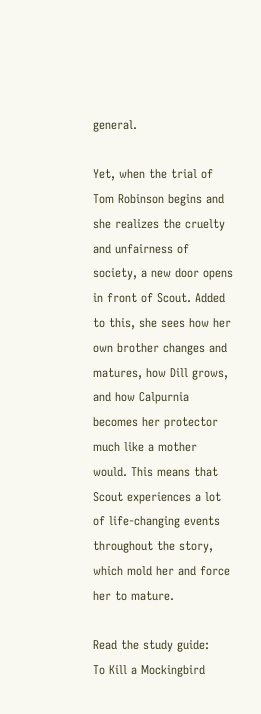general.

Yet, when the trial of Tom Robinson begins and she realizes the cruelty and unfairness of society, a new door opens in front of Scout. Added to this, she sees how her own brother changes and matures, how Dill grows, and how Calpurnia becomes her protector much like a mother would. This means that Scout experiences a lot of life-changing events throughout the story, which mold her and force her to mature.

Read the study guide:
To Kill a Mockingbird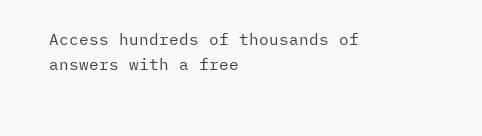Access hundreds of thousands of answers with a free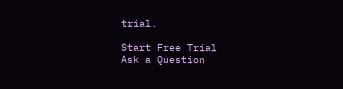trial.

Start Free Trial
Ask a Question